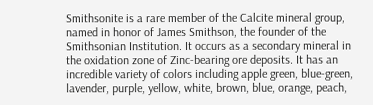Smithsonite is a rare member of the Calcite mineral group, named in honor of James Smithson, the founder of the Smithsonian Institution. It occurs as a secondary mineral in the oxidation zone of Zinc-bearing ore deposits. It has an incredible variety of colors including apple green, blue-green, lavender, purple, yellow, white, brown, blue, orange, peach,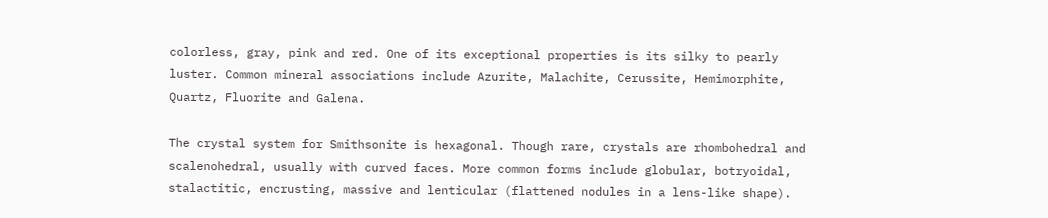colorless, gray, pink and red. One of its exceptional properties is its silky to pearly luster. Common mineral associations include Azurite, Malachite, Cerussite, Hemimorphite, Quartz, Fluorite and Galena.

The crystal system for Smithsonite is hexagonal. Though rare, crystals are rhombohedral and scalenohedral, usually with curved faces. More common forms include globular, botryoidal, stalactitic, encrusting, massive and lenticular (flattened nodules in a lens-like shape).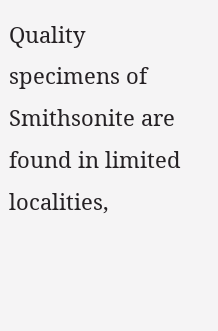Quality specimens of Smithsonite are found in limited localities,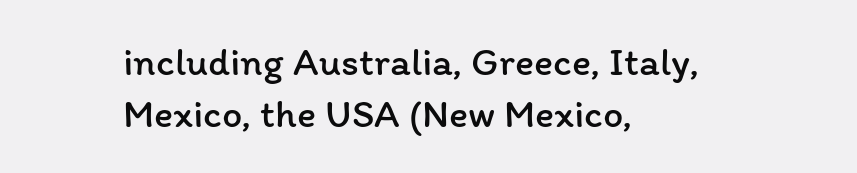including Australia, Greece, Italy, Mexico, the USA (New Mexico,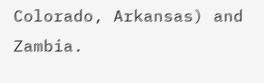Colorado, Arkansas) and Zambia.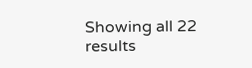Showing all 22 results